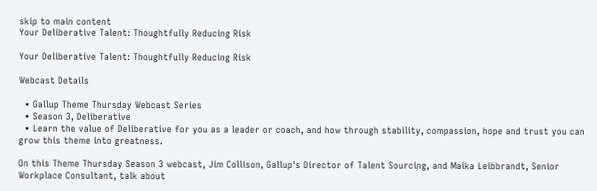skip to main content
Your Deliberative Talent: Thoughtfully Reducing Risk

Your Deliberative Talent: Thoughtfully Reducing Risk

Webcast Details

  • Gallup Theme Thursday Webcast Series
  • Season 3, Deliberative
  • Learn the value of Deliberative for you as a leader or coach, and how through stability, compassion, hope and trust you can grow this theme into greatness.

On this Theme Thursday Season 3 webcast, Jim Collison, Gallup's Director of Talent Sourcing, and Maika Leibbrandt, Senior Workplace Consultant, talk about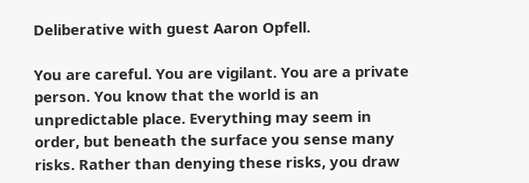Deliberative with guest Aaron Opfell.

You are careful. You are vigilant. You are a private person. You know that the world is an unpredictable place. Everything may seem in order, but beneath the surface you sense many risks. Rather than denying these risks, you draw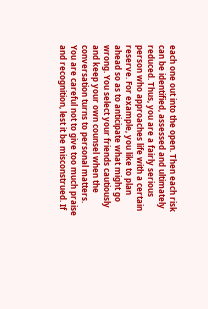each one out into the open. Then each risk can be identified, assessed and ultimately reduced. Thus, you are a fairly serious person who approaches life with a certain reserve. For example, you like to plan ahead so as to anticipate what might go wrong. You select your friends cautiously and keep your own counsel when the conversation turns to personal matters. You are careful not to give too much praise and recognition, lest it be misconstrued. If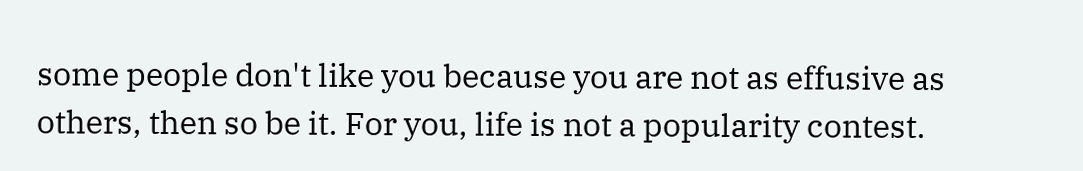some people don't like you because you are not as effusive as others, then so be it. For you, life is not a popularity contest.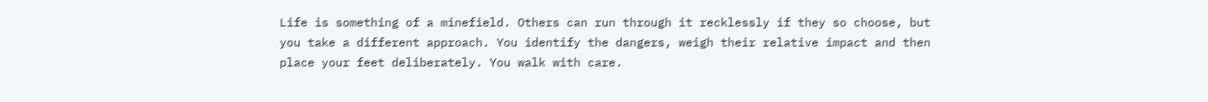Life is something of a minefield. Others can run through it recklessly if they so choose, but you take a different approach. You identify the dangers, weigh their relative impact and then place your feet deliberately. You walk with care.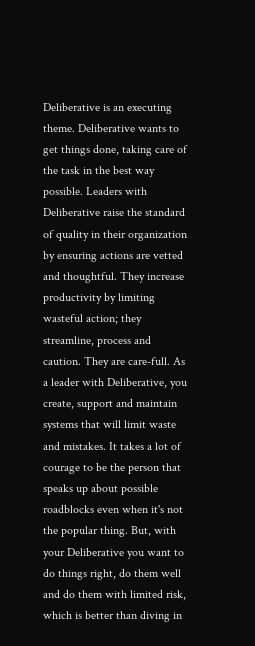Deliberative is an executing theme. Deliberative wants to get things done, taking care of the task in the best way possible. Leaders with Deliberative raise the standard of quality in their organization by ensuring actions are vetted and thoughtful. They increase productivity by limiting wasteful action; they streamline, process and caution. They are care-full. As a leader with Deliberative, you create, support and maintain systems that will limit waste and mistakes. It takes a lot of courage to be the person that speaks up about possible roadblocks even when it's not the popular thing. But, with your Deliberative you want to do things right, do them well and do them with limited risk, which is better than diving in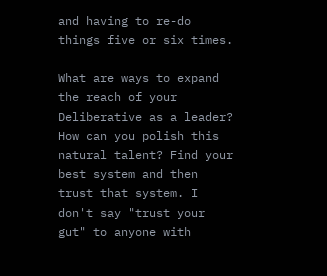and having to re-do things five or six times.

What are ways to expand the reach of your Deliberative as a leader? How can you polish this natural talent? Find your best system and then trust that system. I don't say "trust your gut" to anyone with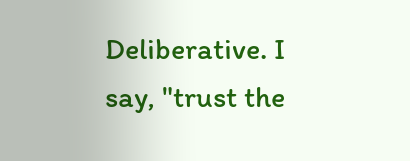Deliberative. I say, "trust the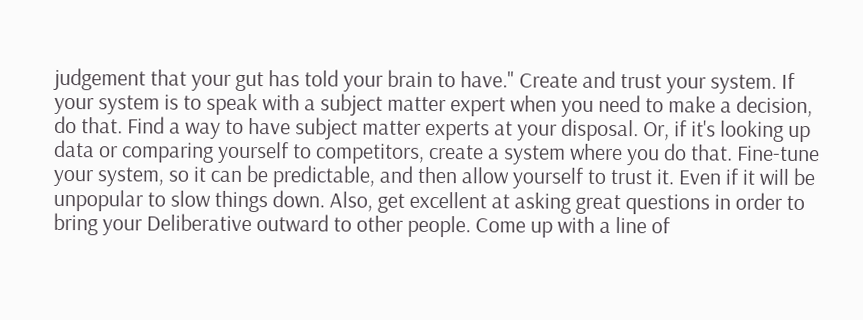judgement that your gut has told your brain to have." Create and trust your system. If your system is to speak with a subject matter expert when you need to make a decision, do that. Find a way to have subject matter experts at your disposal. Or, if it's looking up data or comparing yourself to competitors, create a system where you do that. Fine-tune your system, so it can be predictable, and then allow yourself to trust it. Even if it will be unpopular to slow things down. Also, get excellent at asking great questions in order to bring your Deliberative outward to other people. Come up with a line of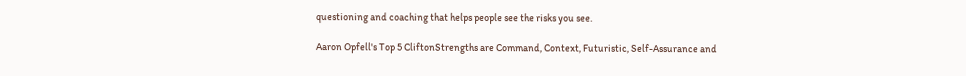questioning and coaching that helps people see the risks you see.

Aaron Opfell's Top 5 CliftonStrengths are Command, Context, Futuristic, Self-Assurance and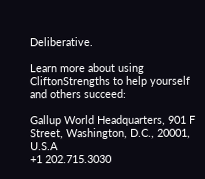Deliberative.

Learn more about using CliftonStrengths to help yourself and others succeed:

Gallup World Headquarters, 901 F Street, Washington, D.C., 20001, U.S.A
+1 202.715.3030